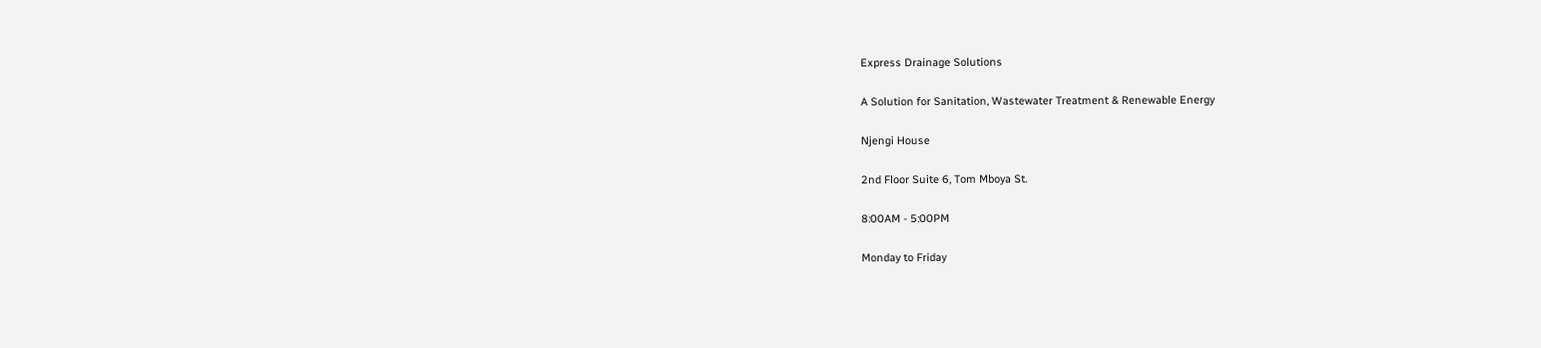Express Drainage Solutions

A Solution for Sanitation, Wastewater Treatment & Renewable Energy

Njengi House

2nd Floor Suite 6, Tom Mboya St.

8:00AM - 5:00PM

Monday to Friday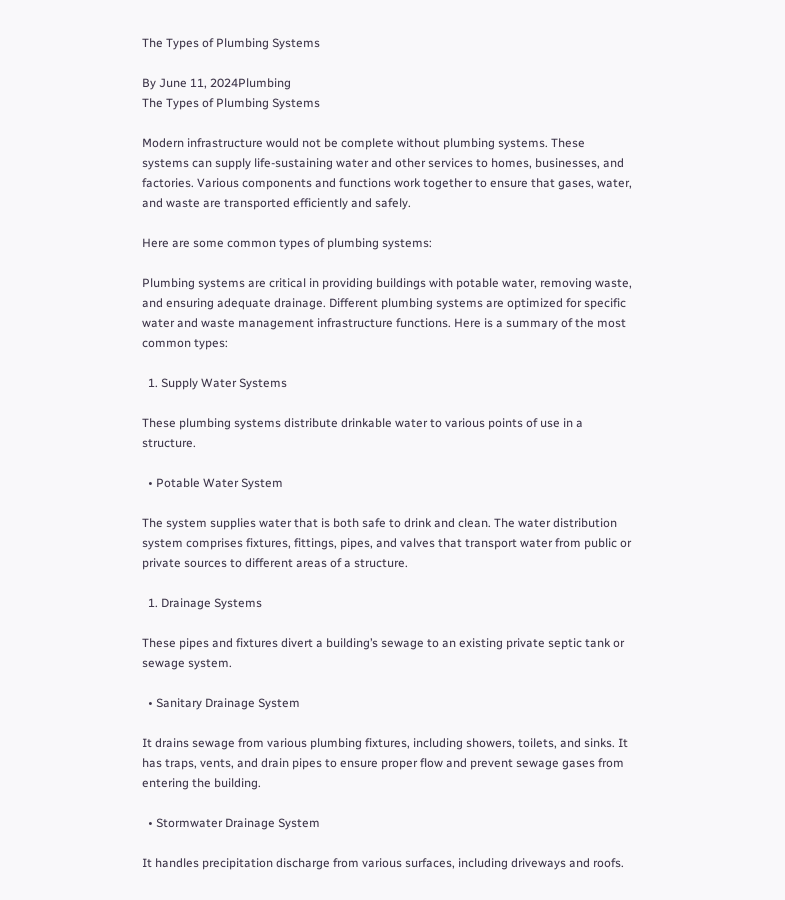The Types of Plumbing Systems

By June 11, 2024Plumbing
The Types of Plumbing Systems

Modern infrastructure would not be complete without plumbing systems. These systems can supply life-sustaining water and other services to homes, businesses, and factories. Various components and functions work together to ensure that gases, water, and waste are transported efficiently and safely.

Here are some common types of plumbing systems:

Plumbing systems are critical in providing buildings with potable water, removing waste, and ensuring adequate drainage. Different plumbing systems are optimized for specific water and waste management infrastructure functions. Here is a summary of the most common types:

  1. Supply Water Systems

These plumbing systems distribute drinkable water to various points of use in a structure.

  • Potable Water System

The system supplies water that is both safe to drink and clean. The water distribution system comprises fixtures, fittings, pipes, and valves that transport water from public or private sources to different areas of a structure.

  1. Drainage Systems

These pipes and fixtures divert a building’s sewage to an existing private septic tank or sewage system.

  • Sanitary Drainage System

It drains sewage from various plumbing fixtures, including showers, toilets, and sinks. It has traps, vents, and drain pipes to ensure proper flow and prevent sewage gases from entering the building.

  • Stormwater Drainage System

It handles precipitation discharge from various surfaces, including driveways and roofs.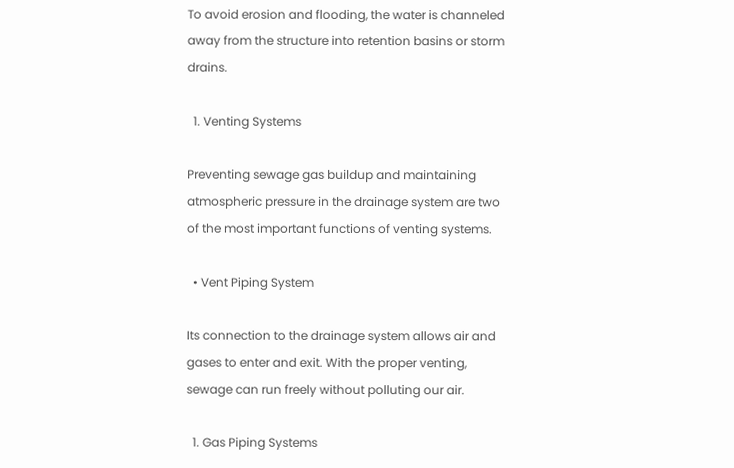To avoid erosion and flooding, the water is channeled away from the structure into retention basins or storm drains.

  1. Venting Systems

Preventing sewage gas buildup and maintaining atmospheric pressure in the drainage system are two of the most important functions of venting systems.

  • Vent Piping System

Its connection to the drainage system allows air and gases to enter and exit. With the proper venting, sewage can run freely without polluting our air.

  1. Gas Piping Systems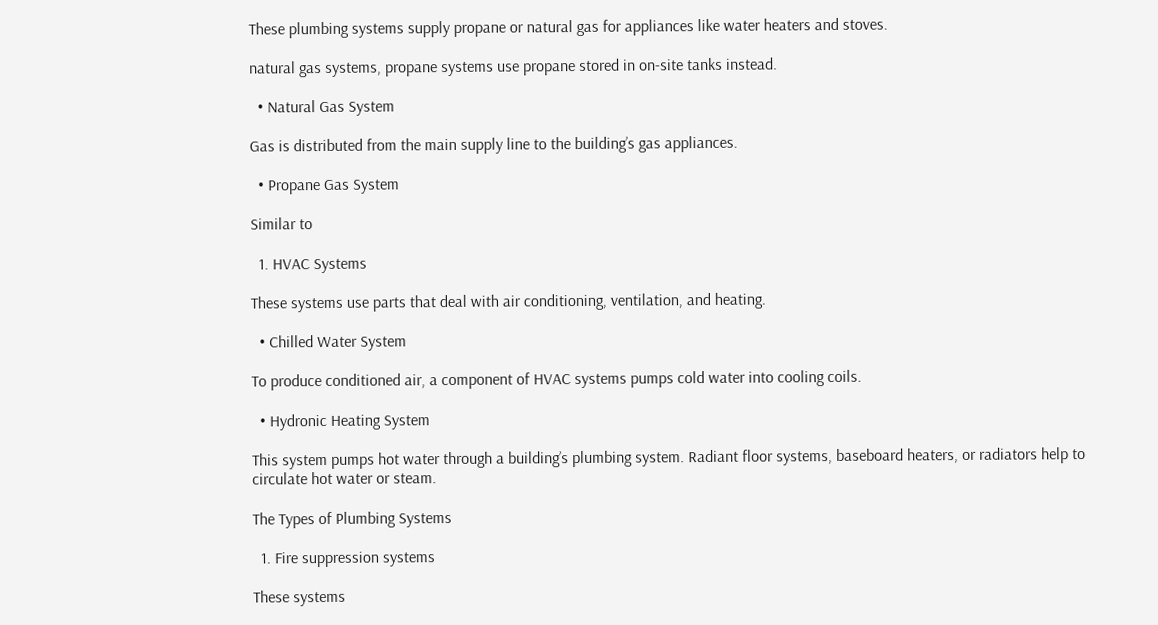These plumbing systems supply propane or natural gas for appliances like water heaters and stoves.

natural gas systems, propane systems use propane stored in on-site tanks instead.

  • Natural Gas System

Gas is distributed from the main supply line to the building’s gas appliances.

  • Propane Gas System

Similar to

  1. HVAC Systems

These systems use parts that deal with air conditioning, ventilation, and heating.

  • Chilled Water System

To produce conditioned air, a component of HVAC systems pumps cold water into cooling coils.

  • Hydronic Heating System

This system pumps hot water through a building’s plumbing system. Radiant floor systems, baseboard heaters, or radiators help to circulate hot water or steam.

The Types of Plumbing Systems

  1. Fire suppression systems

These systems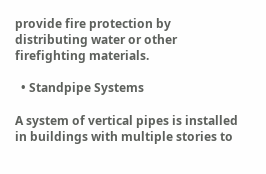provide fire protection by distributing water or other firefighting materials.

  • Standpipe Systems

A system of vertical pipes is installed in buildings with multiple stories to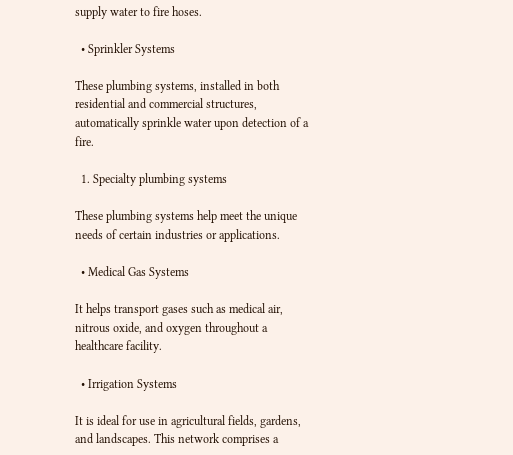supply water to fire hoses.

  • Sprinkler Systems

These plumbing systems, installed in both residential and commercial structures, automatically sprinkle water upon detection of a fire.

  1. Specialty plumbing systems

These plumbing systems help meet the unique needs of certain industries or applications.

  • Medical Gas Systems

It helps transport gases such as medical air, nitrous oxide, and oxygen throughout a healthcare facility.

  • Irrigation Systems

It is ideal for use in agricultural fields, gardens, and landscapes. This network comprises a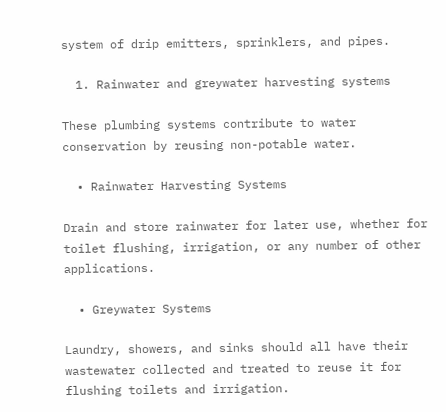system of drip emitters, sprinklers, and pipes.

  1. Rainwater and greywater harvesting systems

These plumbing systems contribute to water conservation by reusing non-potable water.

  • Rainwater Harvesting Systems

Drain and store rainwater for later use, whether for toilet flushing, irrigation, or any number of other applications.

  • Greywater Systems

Laundry, showers, and sinks should all have their wastewater collected and treated to reuse it for flushing toilets and irrigation.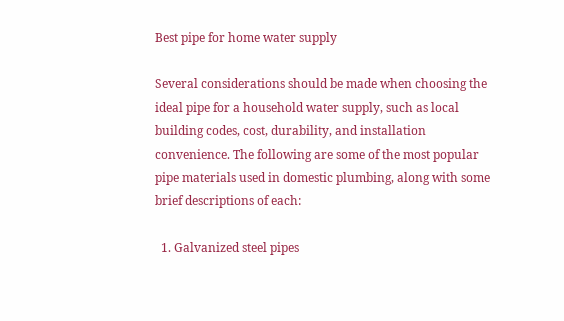Best pipe for home water supply

Several considerations should be made when choosing the ideal pipe for a household water supply, such as local building codes, cost, durability, and installation convenience. The following are some of the most popular pipe materials used in domestic plumbing, along with some brief descriptions of each:

  1. Galvanized steel pipes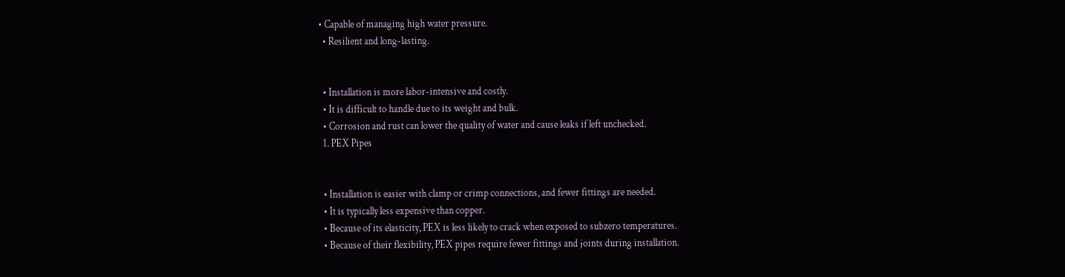• Capable of managing high water pressure.
  • Resilient and long-lasting.


  • Installation is more labor-intensive and costly.
  • It is difficult to handle due to its weight and bulk.
  • Corrosion and rust can lower the quality of water and cause leaks if left unchecked.
  1. PEX Pipes


  • Installation is easier with clamp or crimp connections, and fewer fittings are needed.
  • It is typically less expensive than copper.
  • Because of its elasticity, PEX is less likely to crack when exposed to subzero temperatures.
  • Because of their flexibility, PEX pipes require fewer fittings and joints during installation.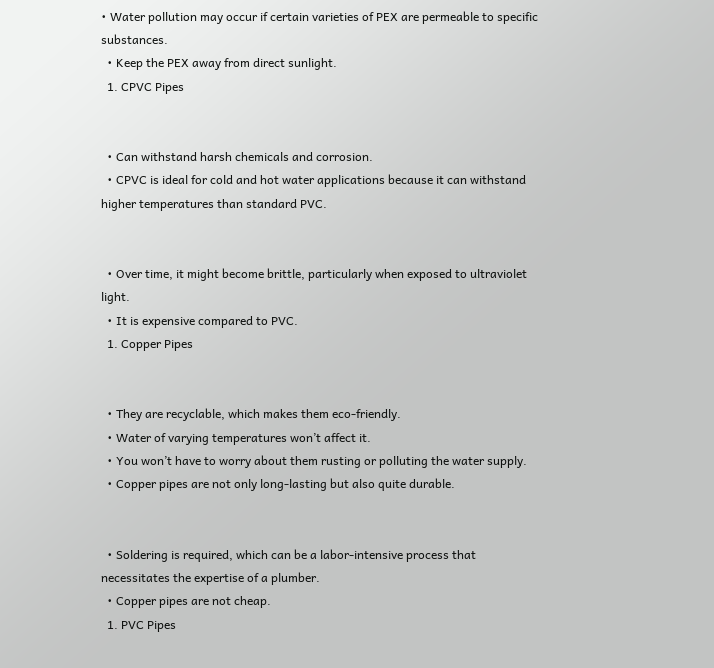• Water pollution may occur if certain varieties of PEX are permeable to specific substances.
  • Keep the PEX away from direct sunlight.
  1. CPVC Pipes


  • Can withstand harsh chemicals and corrosion.
  • CPVC is ideal for cold and hot water applications because it can withstand higher temperatures than standard PVC.


  • Over time, it might become brittle, particularly when exposed to ultraviolet light.
  • It is expensive compared to PVC.
  1. Copper Pipes


  • They are recyclable, which makes them eco-friendly.
  • Water of varying temperatures won’t affect it.
  • You won’t have to worry about them rusting or polluting the water supply.
  • Copper pipes are not only long-lasting but also quite durable.


  • Soldering is required, which can be a labor-intensive process that necessitates the expertise of a plumber.
  • Copper pipes are not cheap.
  1. PVC Pipes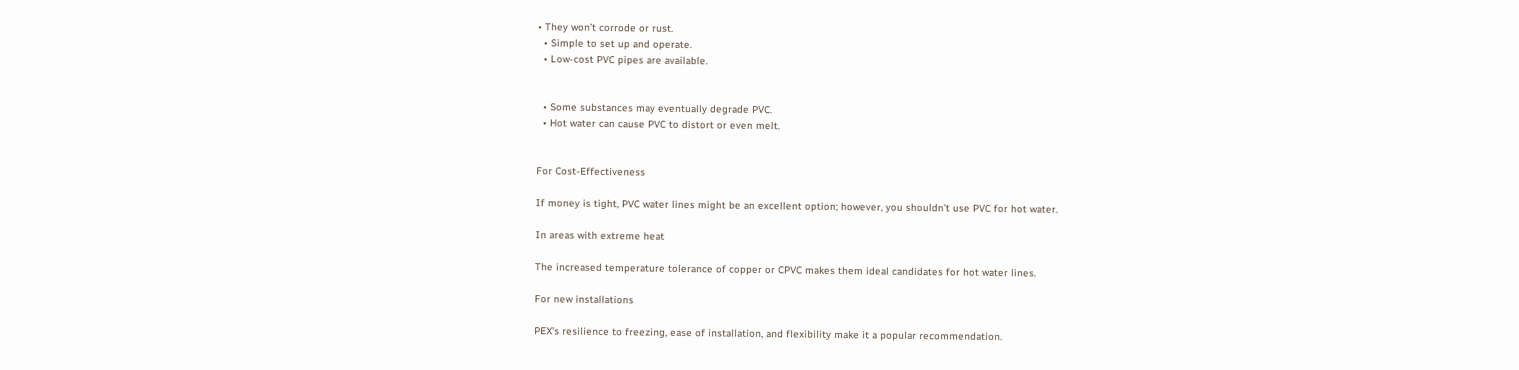• They won’t corrode or rust.
  • Simple to set up and operate.
  • Low-cost PVC pipes are available.


  • Some substances may eventually degrade PVC.
  • Hot water can cause PVC to distort or even melt.


For Cost-Effectiveness

If money is tight, PVC water lines might be an excellent option; however, you shouldn’t use PVC for hot water.

In areas with extreme heat

The increased temperature tolerance of copper or CPVC makes them ideal candidates for hot water lines.

For new installations

PEX’s resilience to freezing, ease of installation, and flexibility make it a popular recommendation.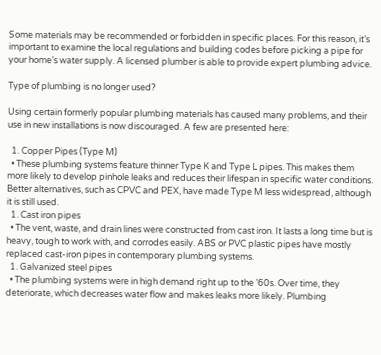Some materials may be recommended or forbidden in specific places. For this reason, it’s important to examine the local regulations and building codes before picking a pipe for your home’s water supply. A licensed plumber is able to provide expert plumbing advice.

Type of plumbing is no longer used?

Using certain formerly popular plumbing materials has caused many problems, and their use in new installations is now discouraged. A few are presented here:

  1. Copper Pipes (Type M)
  • These plumbing systems feature thinner Type K and Type L pipes. This makes them more likely to develop pinhole leaks and reduces their lifespan in specific water conditions. Better alternatives, such as CPVC and PEX, have made Type M less widespread, although it is still used.
  1. Cast iron pipes
  • The vent, waste, and drain lines were constructed from cast iron. It lasts a long time but is heavy, tough to work with, and corrodes easily. ABS or PVC plastic pipes have mostly replaced cast-iron pipes in contemporary plumbing systems.
  1. Galvanized steel pipes
  • The plumbing systems were in high demand right up to the ’60s. Over time, they deteriorate, which decreases water flow and makes leaks more likely. Plumbing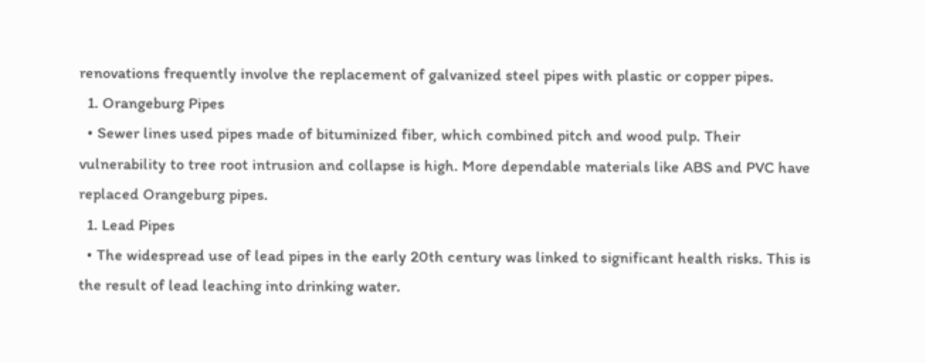renovations frequently involve the replacement of galvanized steel pipes with plastic or copper pipes.
  1. Orangeburg Pipes
  • Sewer lines used pipes made of bituminized fiber, which combined pitch and wood pulp. Their vulnerability to tree root intrusion and collapse is high. More dependable materials like ABS and PVC have replaced Orangeburg pipes.
  1. Lead Pipes
  • The widespread use of lead pipes in the early 20th century was linked to significant health risks. This is the result of lead leaching into drinking water.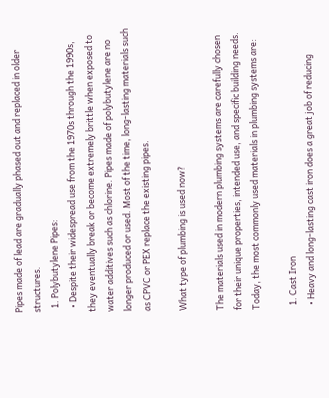Pipes made of lead are gradually phased out and replaced in older structures.
  1. Polybutylene Pipes:
  • Despite their widespread use from the 1970s through the 1990s, they eventually break or become extremely brittle when exposed to water additives such as chlorine. Pipes made of polybutylene are no longer produced or used. Most of the time, long-lasting materials such as CPVC or PEX replace the existing pipes.

What type of plumbing is used now?

The materials used in modern plumbing systems are carefully chosen for their unique properties, intended use, and specific building needs. Today, the most commonly used materials in plumbing systems are:

  1. Cast Iron
  • Heavy and long-lasting cast iron does a great job of reducing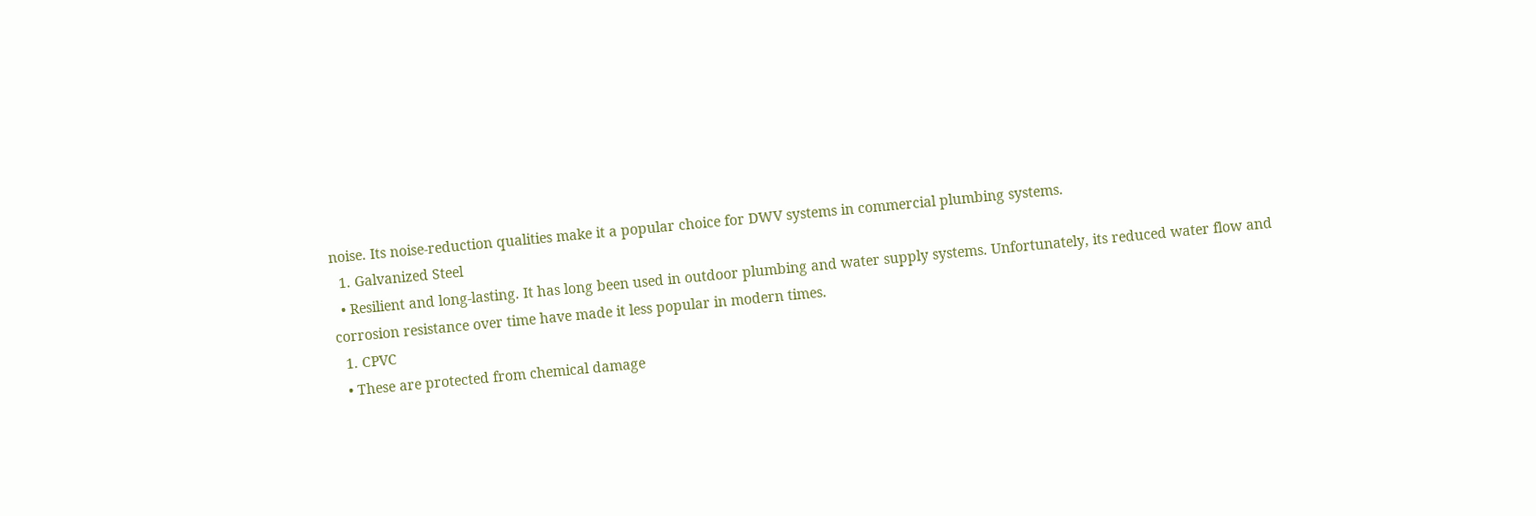noise. Its noise-reduction qualities make it a popular choice for DWV systems in commercial plumbing systems.
  1. Galvanized Steel
  • Resilient and long-lasting. It has long been used in outdoor plumbing and water supply systems. Unfortunately, its reduced water flow and corrosion resistance over time have made it less popular in modern times.
  1. CPVC
  • These are protected from chemical damage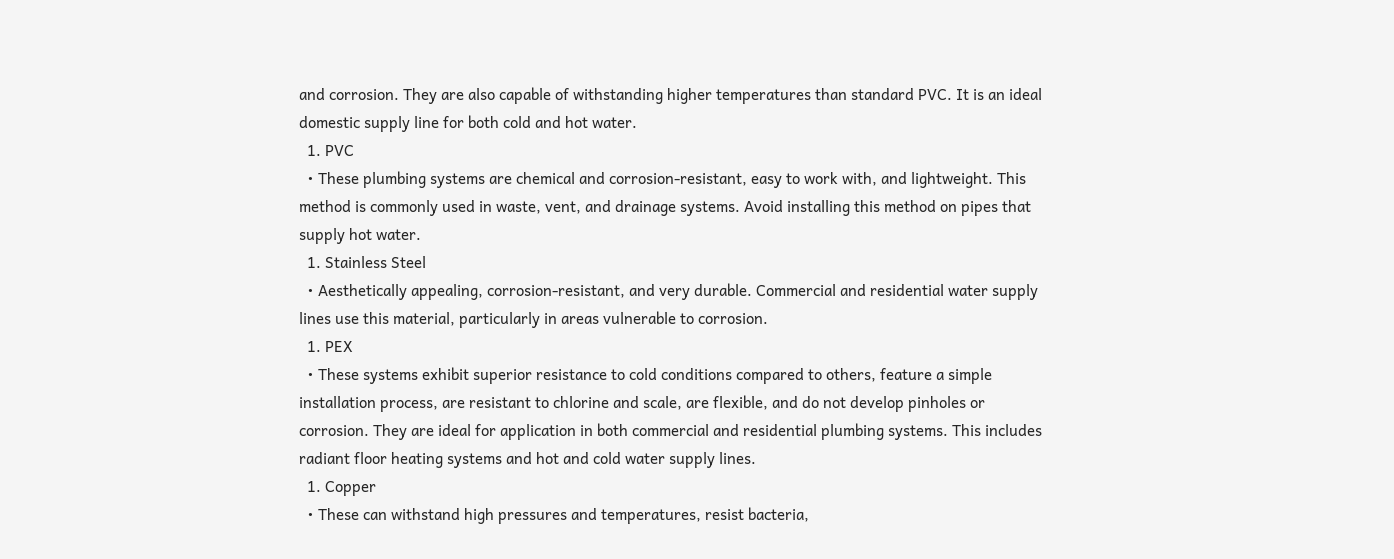and corrosion. They are also capable of withstanding higher temperatures than standard PVC. It is an ideal domestic supply line for both cold and hot water.
  1. PVC
  • These plumbing systems are chemical and corrosion-resistant, easy to work with, and lightweight. This method is commonly used in waste, vent, and drainage systems. Avoid installing this method on pipes that supply hot water.
  1. Stainless Steel
  • Aesthetically appealing, corrosion-resistant, and very durable. Commercial and residential water supply lines use this material, particularly in areas vulnerable to corrosion.
  1. PEX
  • These systems exhibit superior resistance to cold conditions compared to others, feature a simple installation process, are resistant to chlorine and scale, are flexible, and do not develop pinholes or corrosion. They are ideal for application in both commercial and residential plumbing systems. This includes radiant floor heating systems and hot and cold water supply lines.
  1. Copper
  • These can withstand high pressures and temperatures, resist bacteria,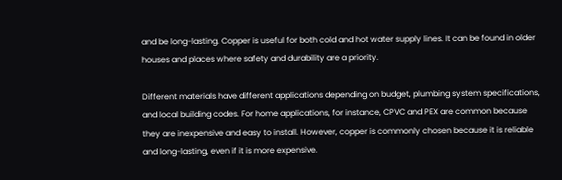and be long-lasting. Copper is useful for both cold and hot water supply lines. It can be found in older houses and places where safety and durability are a priority.

Different materials have different applications depending on budget, plumbing system specifications, and local building codes. For home applications, for instance, CPVC and PEX are common because they are inexpensive and easy to install. However, copper is commonly chosen because it is reliable and long-lasting, even if it is more expensive.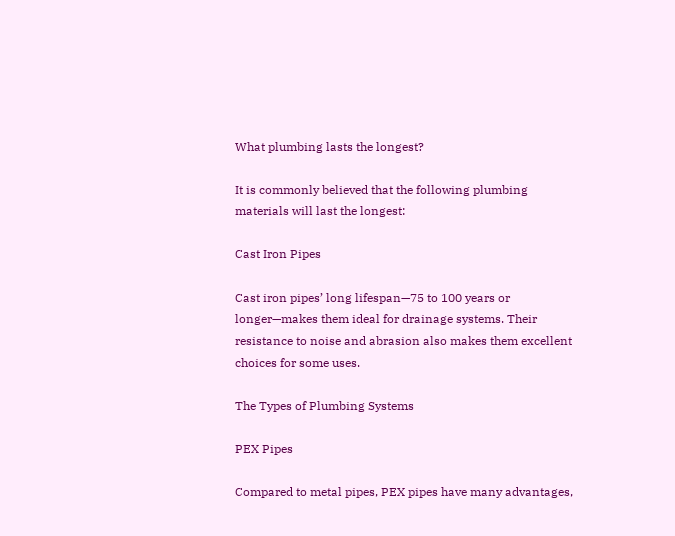What plumbing lasts the longest?

It is commonly believed that the following plumbing materials will last the longest:

Cast Iron Pipes

Cast iron pipes’ long lifespan—75 to 100 years or longer—makes them ideal for drainage systems. Their resistance to noise and abrasion also makes them excellent choices for some uses.

The Types of Plumbing Systems

PEX Pipes

Compared to metal pipes, PEX pipes have many advantages,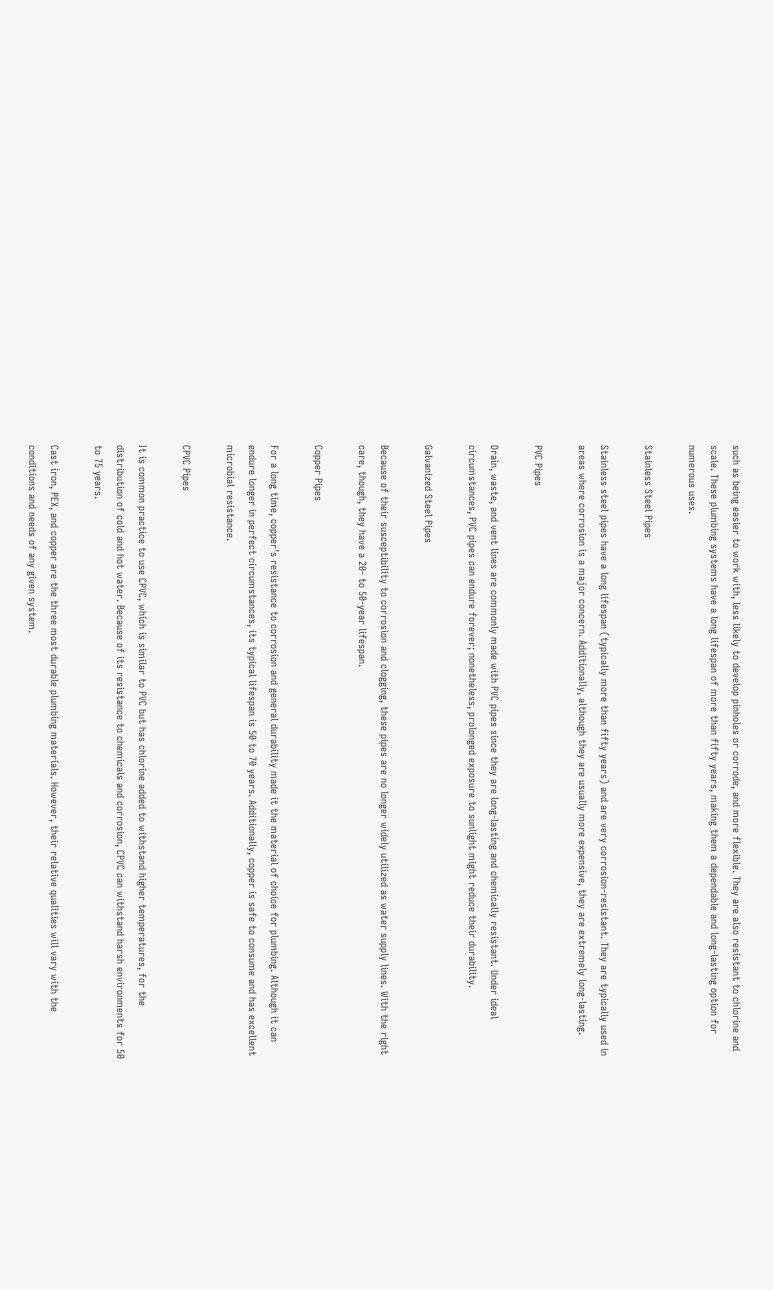such as being easier to work with, less likely to develop pinholes or corrode, and more flexible. They are also resistant to chlorine and scale. These plumbing systems have a long lifespan of more than fifty years, making them a dependable and long-lasting option for numerous uses.

Stainless Steel Pipes

Stainless steel pipes have a long lifespan (typically more than fifty years) and are very corrosion-resistant. They are typically used in areas where corrosion is a major concern. Additionally, although they are usually more expensive, they are extremely long-lasting.

PVC Pipes

Drain, waste, and vent lines are commonly made with PVC pipes since they are long-lasting and chemically resistant. Under ideal circumstances, PVC pipes can endure forever; nonetheless, prolonged exposure to sunlight might reduce their durability.

Galvanized Steel Pipes

Because of their susceptibility to corrosion and clogging, these pipes are no longer widely utilized as water supply lines. With the right care, though, they have a 20- to 50-year lifespan.

Copper Pipes

For a long time, copper’s resistance to corrosion and general durability made it the material of choice for plumbing. Although it can endure longer in perfect circumstances, its typical lifespan is 50 to 70 years. Additionally, copper is safe to consume and has excellent microbial resistance.

CPVC Pipes

It is common practice to use CPVC, which is similar to PVC but has chlorine added to withstand higher temperatures, for the distribution of cold and hot water. Because of its resistance to chemicals and corrosion, CPVC can withstand harsh environments for 50 to 75 years.

Cast iron, PEX, and copper are the three most durable plumbing materials. However, their relative qualities will vary with the conditions and needs of any given system.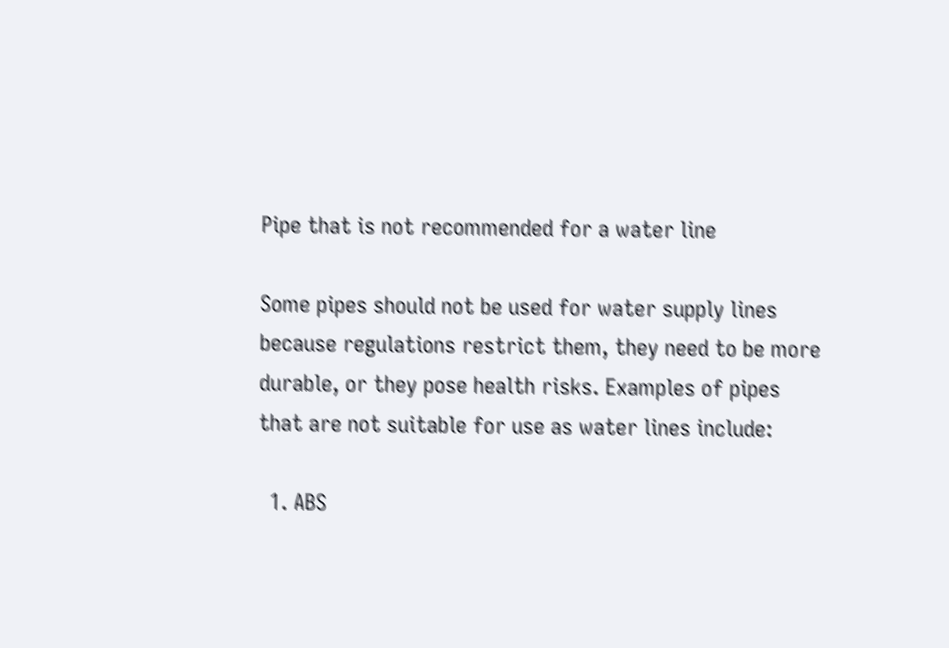Pipe that is not recommended for a water line

Some pipes should not be used for water supply lines because regulations restrict them, they need to be more durable, or they pose health risks. Examples of pipes that are not suitable for use as water lines include:

  1. ABS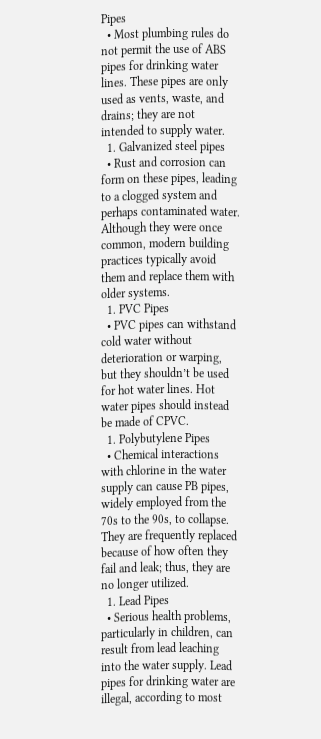Pipes
  • Most plumbing rules do not permit the use of ABS pipes for drinking water lines. These pipes are only used as vents, waste, and drains; they are not intended to supply water.
  1. Galvanized steel pipes
  • Rust and corrosion can form on these pipes, leading to a clogged system and perhaps contaminated water. Although they were once common, modern building practices typically avoid them and replace them with older systems.
  1. PVC Pipes
  • PVC pipes can withstand cold water without deterioration or warping, but they shouldn’t be used for hot water lines. Hot water pipes should instead be made of CPVC.
  1. Polybutylene Pipes
  • Chemical interactions with chlorine in the water supply can cause PB pipes, widely employed from the 70s to the 90s, to collapse. They are frequently replaced because of how often they fail and leak; thus, they are no longer utilized.
  1. Lead Pipes
  • Serious health problems, particularly in children, can result from lead leaching into the water supply. Lead pipes for drinking water are illegal, according to most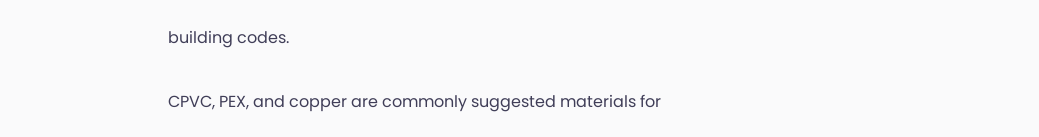building codes.


CPVC, PEX, and copper are commonly suggested materials for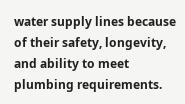water supply lines because of their safety, longevity, and ability to meet plumbing requirements.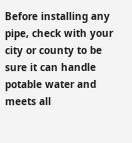Before installing any pipe, check with your city or county to be sure it can handle potable water and meets all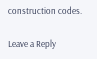construction codes.

Leave a Reply